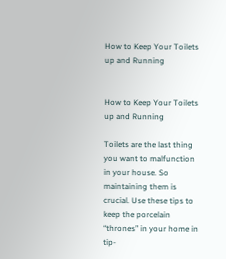How to Keep Your Toilets up and Running


How to Keep Your Toilets up and Running

Toilets are the last thing you want to malfunction in your house. So maintaining them is crucial. Use these tips to keep the porcelain “thrones” in your home in tip-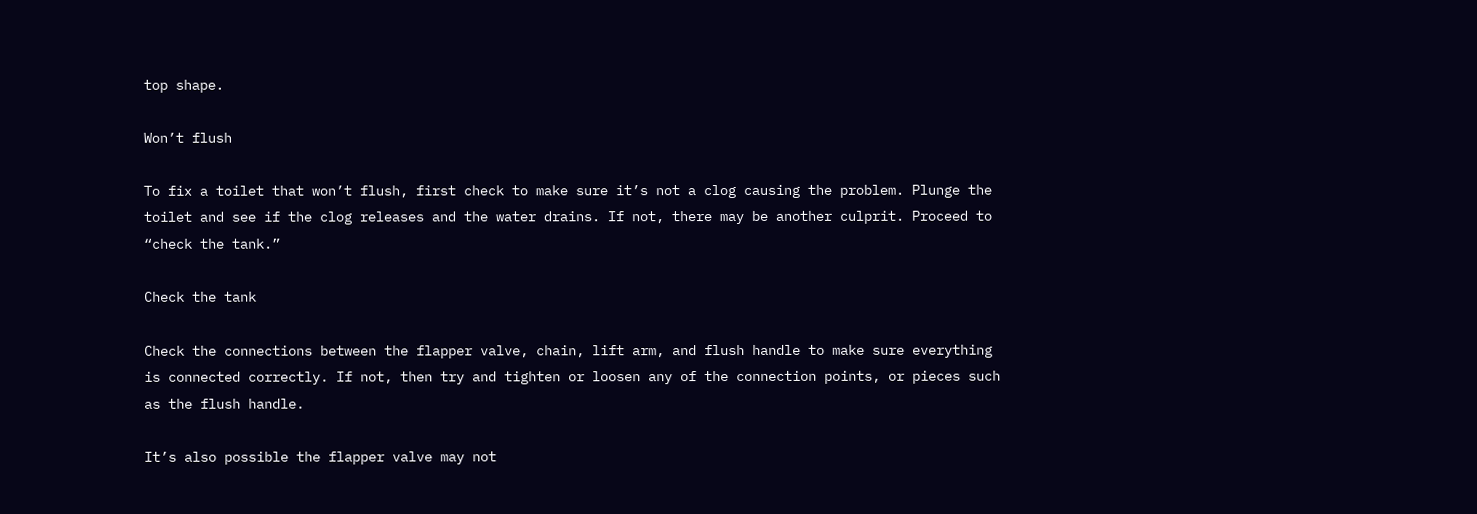top shape.

Won’t flush

To fix a toilet that won’t flush, first check to make sure it’s not a clog causing the problem. Plunge the toilet and see if the clog releases and the water drains. If not, there may be another culprit. Proceed to “check the tank.”

Check the tank

Check the connections between the flapper valve, chain, lift arm, and flush handle to make sure everything is connected correctly. If not, then try and tighten or loosen any of the connection points, or pieces such as the flush handle.

It’s also possible the flapper valve may not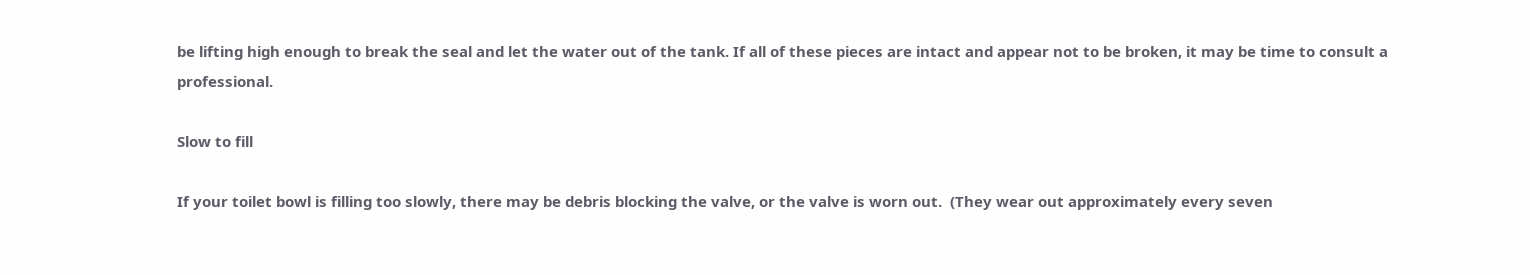be lifting high enough to break the seal and let the water out of the tank. If all of these pieces are intact and appear not to be broken, it may be time to consult a professional.

Slow to fill

If your toilet bowl is filling too slowly, there may be debris blocking the valve, or the valve is worn out.  (They wear out approximately every seven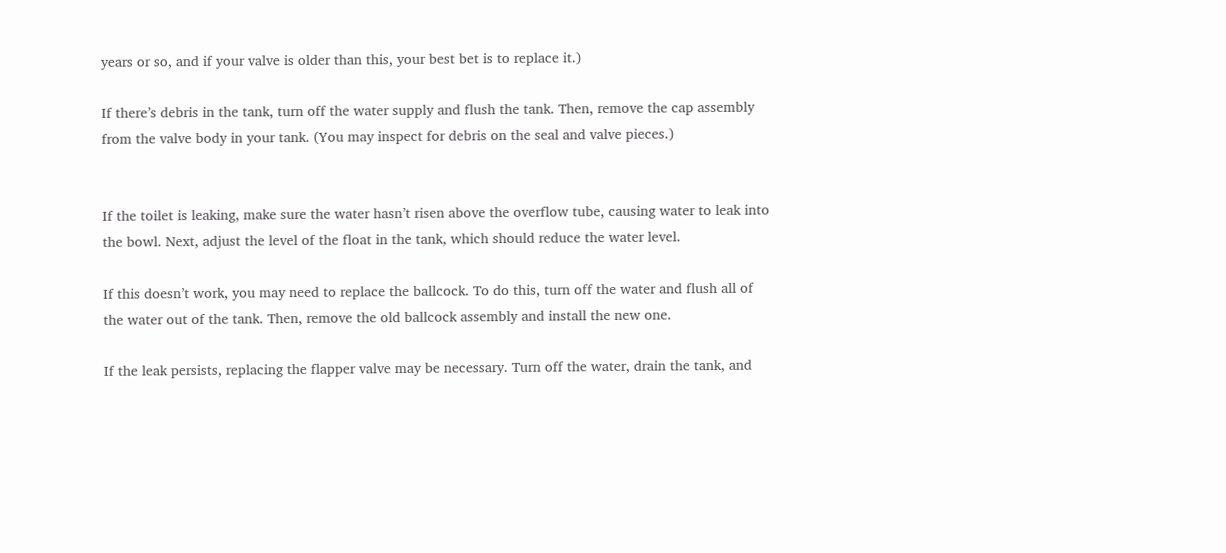years or so, and if your valve is older than this, your best bet is to replace it.)

If there’s debris in the tank, turn off the water supply and flush the tank. Then, remove the cap assembly from the valve body in your tank. (You may inspect for debris on the seal and valve pieces.)


If the toilet is leaking, make sure the water hasn’t risen above the overflow tube, causing water to leak into the bowl. Next, adjust the level of the float in the tank, which should reduce the water level.

If this doesn’t work, you may need to replace the ballcock. To do this, turn off the water and flush all of the water out of the tank. Then, remove the old ballcock assembly and install the new one.

If the leak persists, replacing the flapper valve may be necessary. Turn off the water, drain the tank, and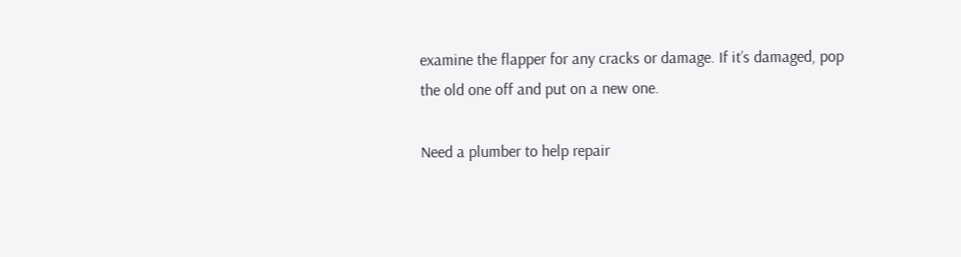examine the flapper for any cracks or damage. If it’s damaged, pop the old one off and put on a new one.

Need a plumber to help repair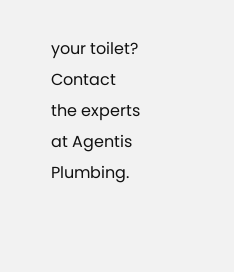your toilet? Contact the experts at Agentis Plumbing.